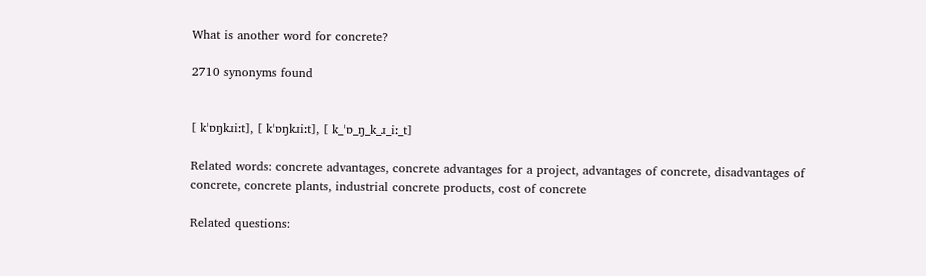What is another word for concrete?

2710 synonyms found


[ kˈɒŋkɹiːt], [ kˈɒŋkɹiːt], [ k_ˈɒ_ŋ_k_ɹ_iː_t]

Related words: concrete advantages, concrete advantages for a project, advantages of concrete, disadvantages of concrete, concrete plants, industrial concrete products, cost of concrete

Related questions: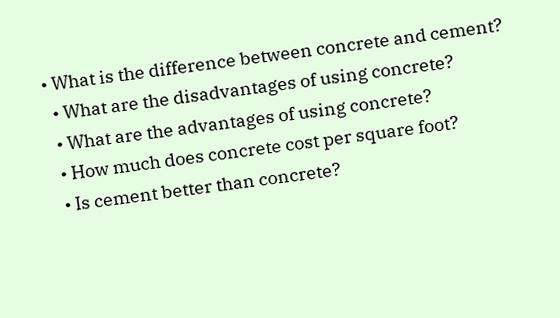• What is the difference between concrete and cement?
  • What are the disadvantages of using concrete?
  • What are the advantages of using concrete?
  • How much does concrete cost per square foot?
  • Is cement better than concrete?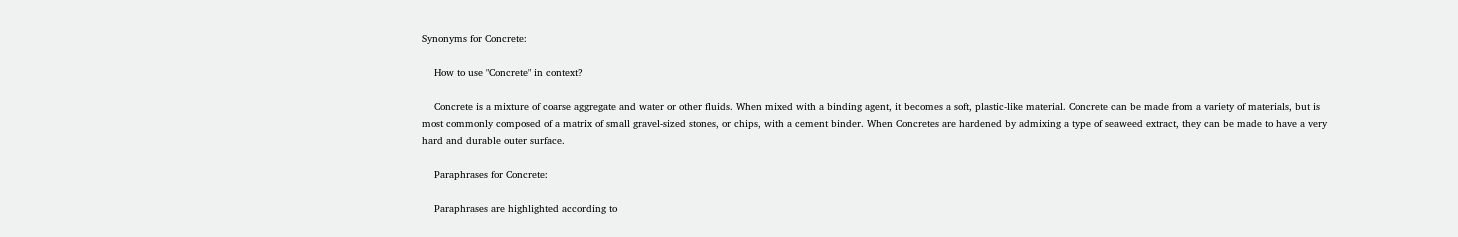Synonyms for Concrete:

    How to use "Concrete" in context?

    Concrete is a mixture of coarse aggregate and water or other fluids. When mixed with a binding agent, it becomes a soft, plastic-like material. Concrete can be made from a variety of materials, but is most commonly composed of a matrix of small gravel-sized stones, or chips, with a cement binder. When Concretes are hardened by admixing a type of seaweed extract, they can be made to have a very hard and durable outer surface.

    Paraphrases for Concrete:

    Paraphrases are highlighted according to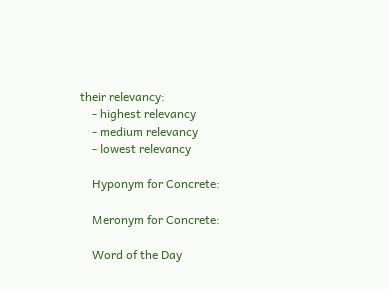their relevancy:
    - highest relevancy
    - medium relevancy
    - lowest relevancy

    Hyponym for Concrete:

    Meronym for Concrete:

    Word of the Day